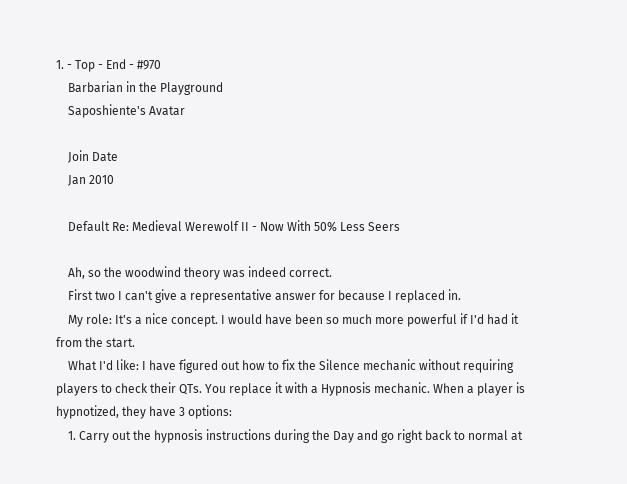1. - Top - End - #970
    Barbarian in the Playground
    Saposhiente's Avatar

    Join Date
    Jan 2010

    Default Re: Medieval Werewolf II - Now With 50% Less Seers

    Ah, so the woodwind theory was indeed correct.
    First two I can't give a representative answer for because I replaced in.
    My role: It's a nice concept. I would have been so much more powerful if I'd had it from the start.
    What I'd like: I have figured out how to fix the Silence mechanic without requiring players to check their QTs. You replace it with a Hypnosis mechanic. When a player is hypnotized, they have 3 options:
    1. Carry out the hypnosis instructions during the Day and go right back to normal at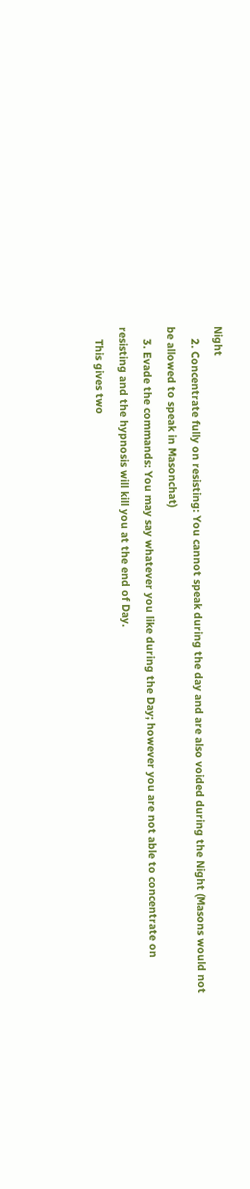Night
    2. Concentrate fully on resisting: You cannot speak during the day and are also voided during the Night (Masons would not be allowed to speak in Masonchat)
    3. Evade the commands: You may say whatever you like during the Day; however you are not able to concentrate on resisting and the hypnosis will kill you at the end of Day.
    This gives two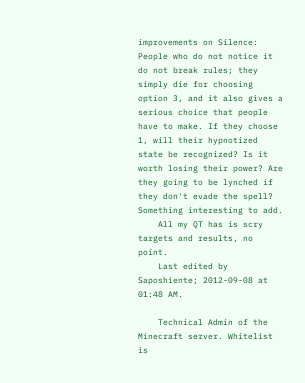improvements on Silence: People who do not notice it do not break rules; they simply die for choosing option 3, and it also gives a serious choice that people have to make. If they choose 1, will their hypnotized state be recognized? Is it worth losing their power? Are they going to be lynched if they don't evade the spell? Something interesting to add.
    All my QT has is scry targets and results, no point.
    Last edited by Saposhiente; 2012-09-08 at 01:48 AM.

    Technical Admin of the Minecraft server. Whitelist is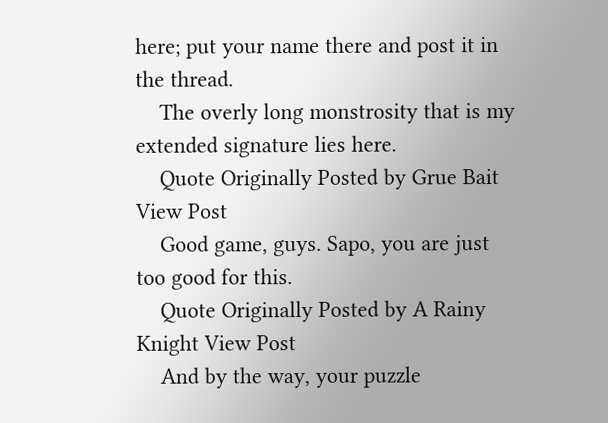here; put your name there and post it in the thread.
    The overly long monstrosity that is my extended signature lies here.
    Quote Originally Posted by Grue Bait View Post
    Good game, guys. Sapo, you are just too good for this.
    Quote Originally Posted by A Rainy Knight View Post
    And by the way, your puzzle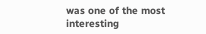was one of the most interesting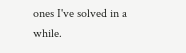ones I've solved in a while.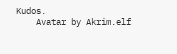Kudos.
    Avatar by Akrim.elf